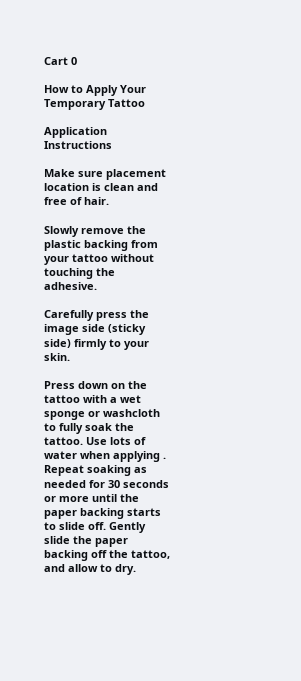Cart 0

How to Apply Your Temporary Tattoo

Application Instructions

Make sure placement location is clean and free of hair.

Slowly remove the plastic backing from your tattoo without touching the adhesive.

Carefully press the image side (sticky side) firmly to your skin.

Press down on the tattoo with a wet sponge or washcloth to fully soak the tattoo. Use lots of water when applying . Repeat soaking as needed for 30 seconds or more until the paper backing starts to slide off. Gently slide the paper backing off the tattoo, and allow to dry.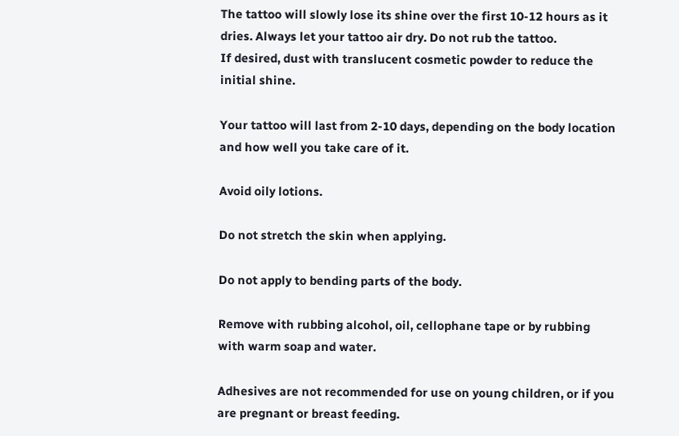The tattoo will slowly lose its shine over the first 10-12 hours as it dries. Always let your tattoo air dry. Do not rub the tattoo.
If desired, dust with translucent cosmetic powder to reduce the initial shine.

Your tattoo will last from 2-10 days, depending on the body location and how well you take care of it.

Avoid oily lotions.

Do not stretch the skin when applying.

Do not apply to bending parts of the body.

Remove with rubbing alcohol, oil, cellophane tape or by rubbing with warm soap and water.

Adhesives are not recommended for use on young children, or if you are pregnant or breast feeding.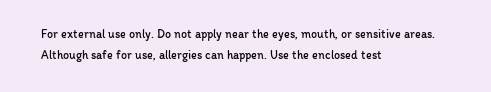For external use only. Do not apply near the eyes, mouth, or sensitive areas.
Although safe for use, allergies can happen. Use the enclosed test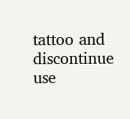tattoo and
discontinue use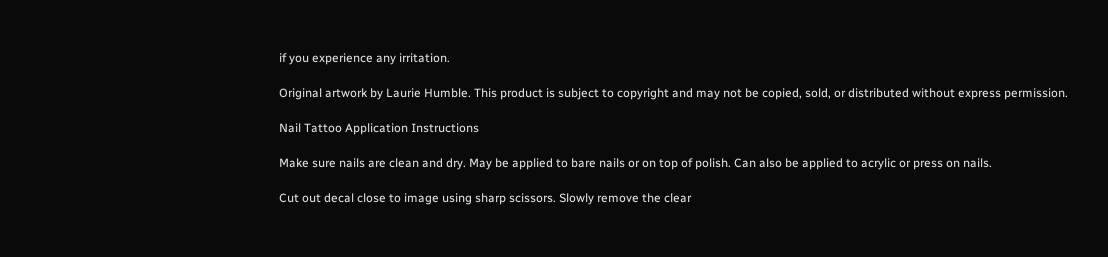if you experience any irritation.

Original artwork by Laurie Humble. This product is subject to copyright and may not be copied, sold, or distributed without express permission.

Nail Tattoo Application Instructions

Make sure nails are clean and dry. May be applied to bare nails or on top of polish. Can also be applied to acrylic or press on nails.

Cut out decal close to image using sharp scissors. Slowly remove the clear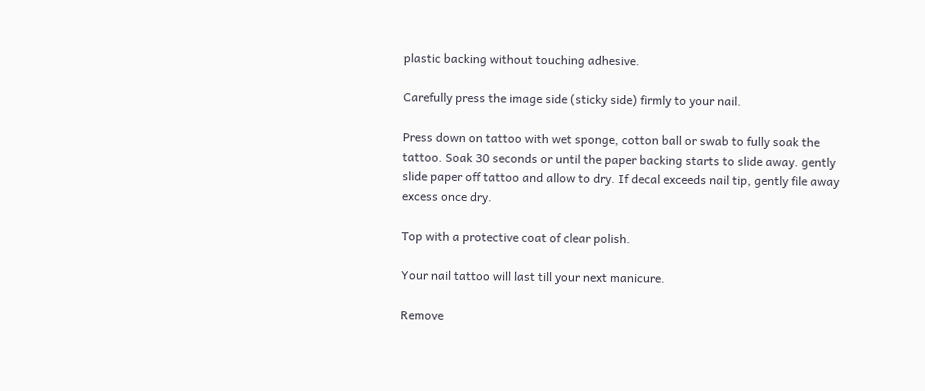plastic backing without touching adhesive.

Carefully press the image side (sticky side) firmly to your nail.

Press down on tattoo with wet sponge, cotton ball or swab to fully soak the tattoo. Soak 30 seconds or until the paper backing starts to slide away. gently slide paper off tattoo and allow to dry. If decal exceeds nail tip, gently file away excess once dry.

Top with a protective coat of clear polish.

Your nail tattoo will last till your next manicure.

Remove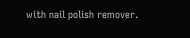with nail polish remover.